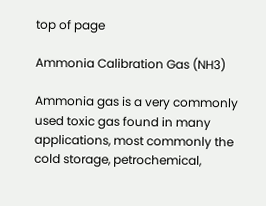top of page

Ammonia Calibration Gas (NH3)

Ammonia gas is a very commonly used toxic gas found in many applications, most commonly the cold storage, petrochemical,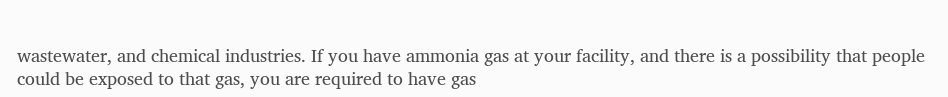wastewater, and chemical industries. If you have ammonia gas at your facility, and there is a possibility that people could be exposed to that gas, you are required to have gas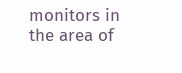monitors in the area of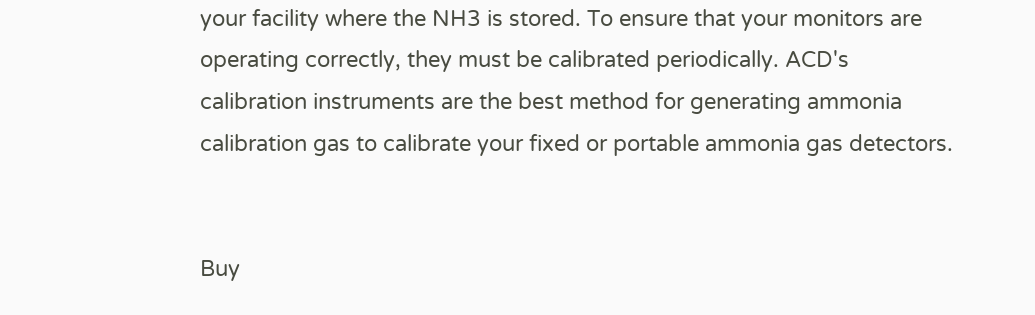your facility where the NH3 is stored. To ensure that your monitors are operating correctly, they must be calibrated periodically. ACD's calibration instruments are the best method for generating ammonia calibration gas to calibrate your fixed or portable ammonia gas detectors.


Buy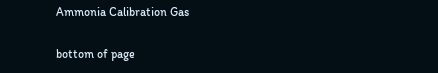Ammonia Calibration Gas

bottom of page